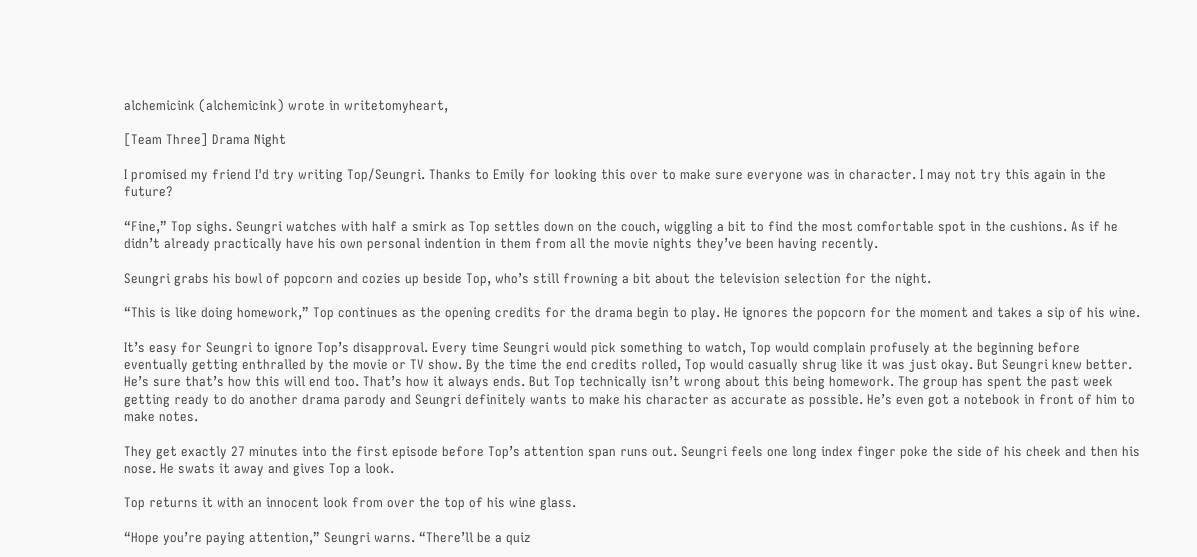alchemicink (alchemicink) wrote in writetomyheart,

[Team Three] Drama Night

I promised my friend I'd try writing Top/Seungri. Thanks to Emily for looking this over to make sure everyone was in character. I may not try this again in the future?

“Fine,” Top sighs. Seungri watches with half a smirk as Top settles down on the couch, wiggling a bit to find the most comfortable spot in the cushions. As if he didn’t already practically have his own personal indention in them from all the movie nights they’ve been having recently.

Seungri grabs his bowl of popcorn and cozies up beside Top, who’s still frowning a bit about the television selection for the night.

“This is like doing homework,” Top continues as the opening credits for the drama begin to play. He ignores the popcorn for the moment and takes a sip of his wine.

It’s easy for Seungri to ignore Top’s disapproval. Every time Seungri would pick something to watch, Top would complain profusely at the beginning before eventually getting enthralled by the movie or TV show. By the time the end credits rolled, Top would casually shrug like it was just okay. But Seungri knew better. He’s sure that’s how this will end too. That’s how it always ends. But Top technically isn’t wrong about this being homework. The group has spent the past week getting ready to do another drama parody and Seungri definitely wants to make his character as accurate as possible. He’s even got a notebook in front of him to make notes.

They get exactly 27 minutes into the first episode before Top’s attention span runs out. Seungri feels one long index finger poke the side of his cheek and then his nose. He swats it away and gives Top a look.

Top returns it with an innocent look from over the top of his wine glass.

“Hope you’re paying attention,” Seungri warns. “There’ll be a quiz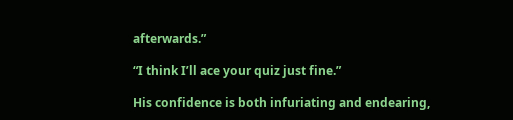afterwards.”

“I think I’ll ace your quiz just fine.”

His confidence is both infuriating and endearing,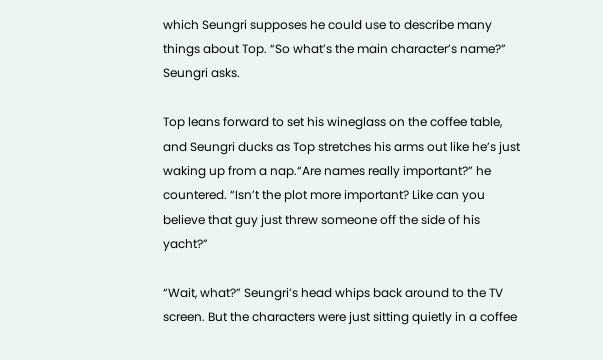which Seungri supposes he could use to describe many things about Top. “So what’s the main character’s name?” Seungri asks.

Top leans forward to set his wineglass on the coffee table, and Seungri ducks as Top stretches his arms out like he’s just waking up from a nap.“Are names really important?” he countered. “Isn’t the plot more important? Like can you believe that guy just threw someone off the side of his yacht?”

“Wait, what?” Seungri’s head whips back around to the TV screen. But the characters were just sitting quietly in a coffee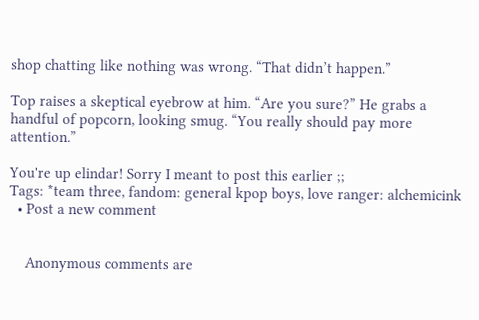shop chatting like nothing was wrong. “That didn’t happen.”

Top raises a skeptical eyebrow at him. “Are you sure?” He grabs a handful of popcorn, looking smug. “You really should pay more attention.”

You're up elindar! Sorry I meant to post this earlier ;;
Tags: *team three, fandom: general kpop boys, love ranger: alchemicink
  • Post a new comment


    Anonymous comments are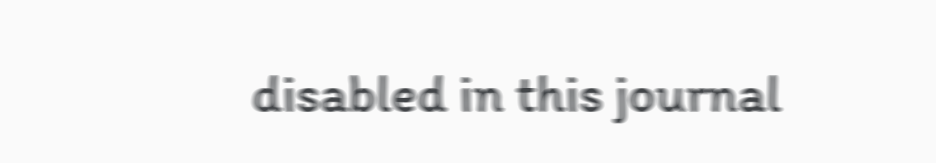disabled in this journal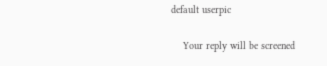default userpic

    Your reply will be screened